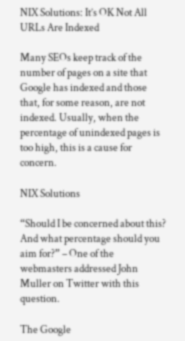NIX Solutions: It’s OK Not All URLs Are Indexed

Many SEOs keep track of the number of pages on a site that Google has indexed and those that, for some reason, are not indexed. Usually, when the percentage of unindexed pages is too high, this is a cause for concern.

NIX Solutions

“Should I be concerned about this? And what percentage should you aim for?” – One of the webmasters addressed John Muller on Twitter with this question.

The Google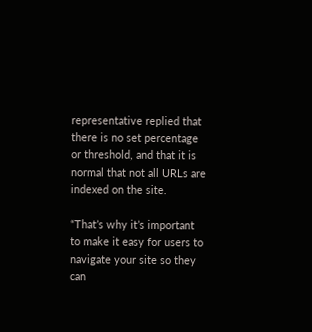representative replied that there is no set percentage or threshold, and that it is normal that not all URLs are indexed on the site.

“That’s why it’s important to make it easy for users to navigate your site so they can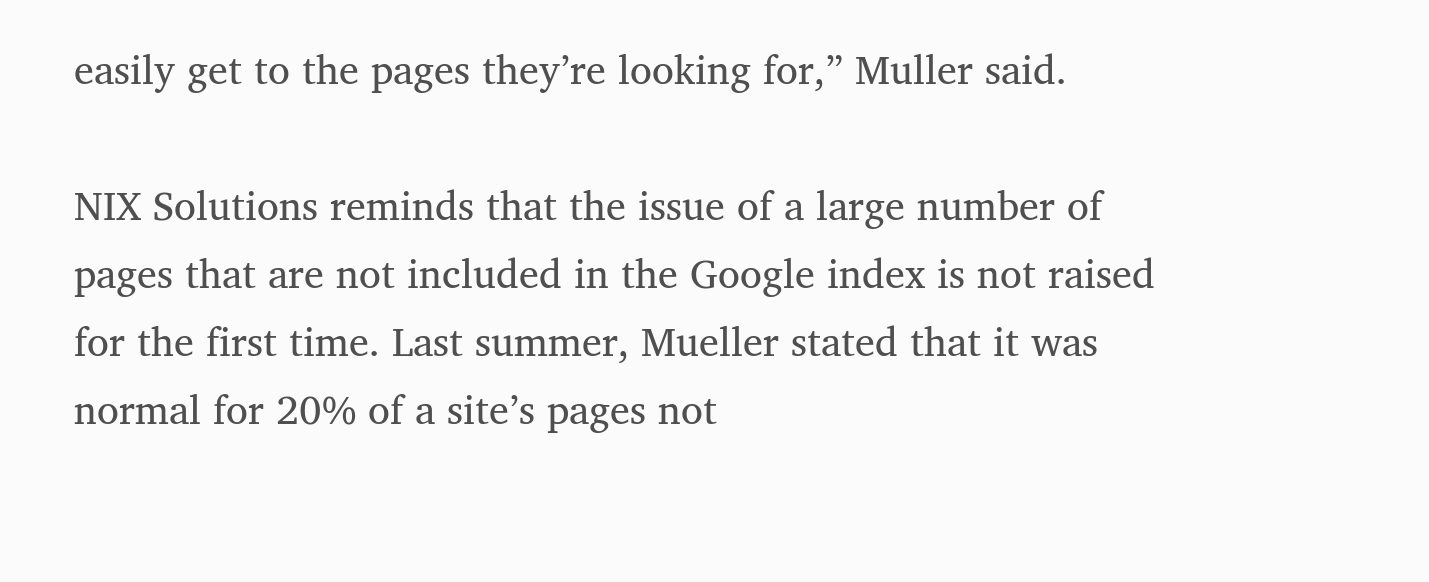easily get to the pages they’re looking for,” Muller said.

NIX Solutions reminds that the issue of a large number of pages that are not included in the Google index is not raised for the first time. Last summer, Mueller stated that it was normal for 20% of a site’s pages not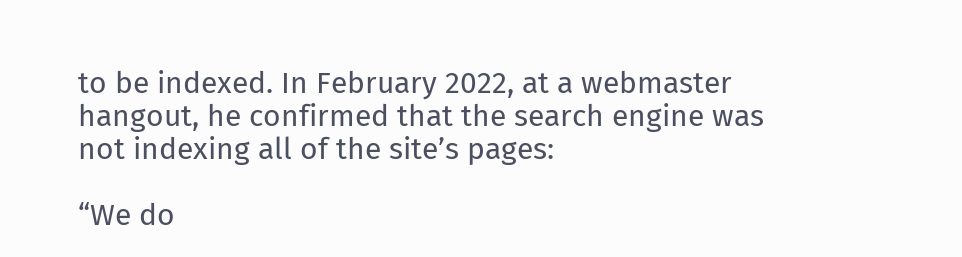to be indexed. In February 2022, at a webmaster hangout, he confirmed that the search engine was not indexing all of the site’s pages:

“We do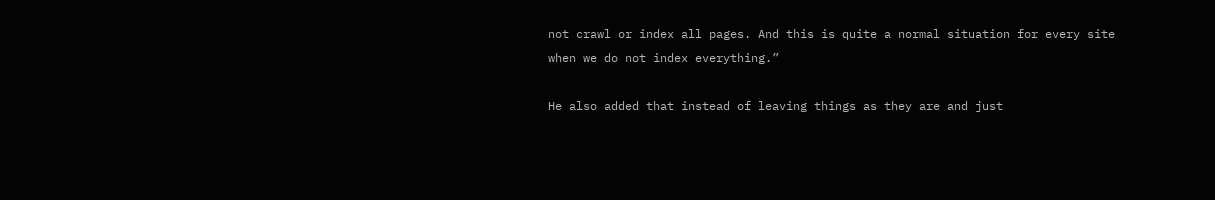not crawl or index all pages. And this is quite a normal situation for every site when we do not index everything.”

He also added that instead of leaving things as they are and just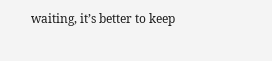waiting, it’s better to keep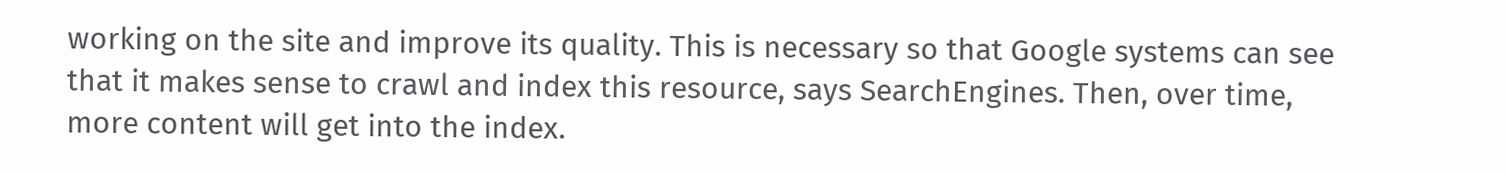working on the site and improve its quality. This is necessary so that Google systems can see that it makes sense to crawl and index this resource, says SearchEngines. Then, over time, more content will get into the index.